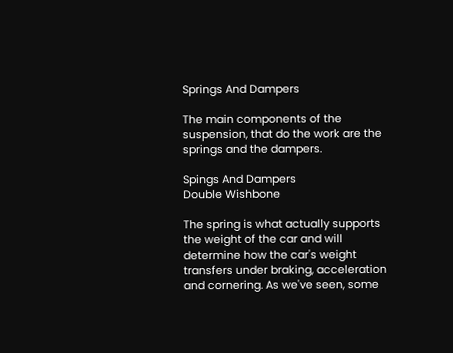Springs And Dampers

The main components of the suspension, that do the work are the springs and the dampers.

Spings And Dampers
Double Wishbone

The spring is what actually supports the weight of the car and will determine how the car's weight transfers under braking, acceleration and cornering. As we've seen, some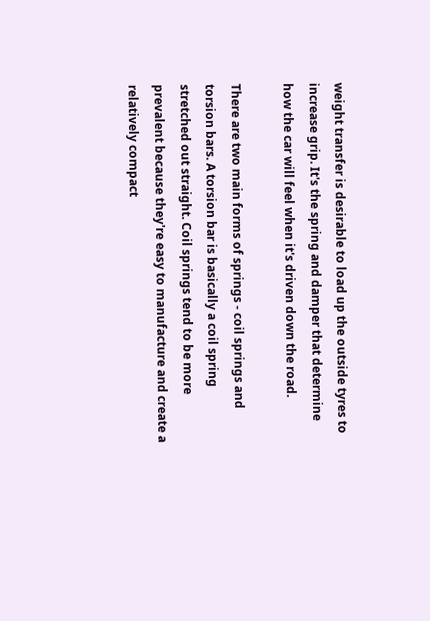weight transfer is desirable to load up the outside tyres to increase grip. It's the spring and damper that determine how the car will feel when it's driven down the road.

There are two main forms of springs - coil springs and torsion bars. A torsion bar is basically a coil spring stretched out straight. Coil springs tend to be more prevalent because they're easy to manufacture and create a relatively compact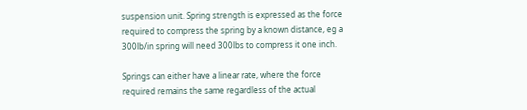suspension unit. Spring strength is expressed as the force required to compress the spring by a known distance, eg a 300lb/in spring will need 300lbs to compress it one inch.

Springs can either have a linear rate, where the force required remains the same regardless of the actual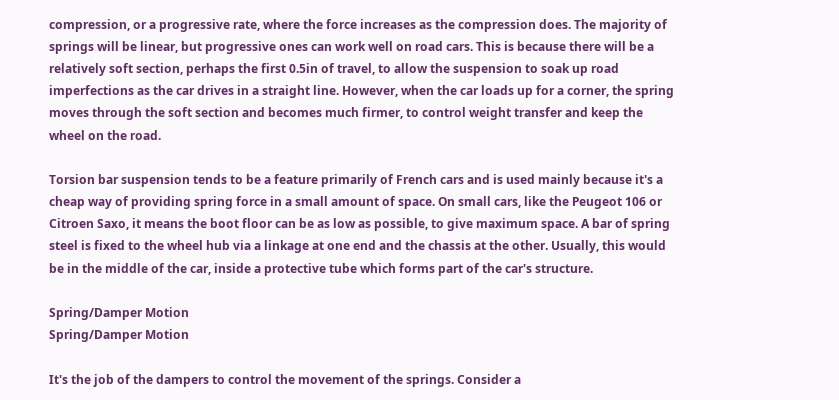compression, or a progressive rate, where the force increases as the compression does. The majority of springs will be linear, but progressive ones can work well on road cars. This is because there will be a relatively soft section, perhaps the first 0.5in of travel, to allow the suspension to soak up road imperfections as the car drives in a straight line. However, when the car loads up for a corner, the spring moves through the soft section and becomes much firmer, to control weight transfer and keep the wheel on the road.

Torsion bar suspension tends to be a feature primarily of French cars and is used mainly because it's a cheap way of providing spring force in a small amount of space. On small cars, like the Peugeot 106 or Citroen Saxo, it means the boot floor can be as low as possible, to give maximum space. A bar of spring steel is fixed to the wheel hub via a linkage at one end and the chassis at the other. Usually, this would be in the middle of the car, inside a protective tube which forms part of the car's structure.

Spring/Damper Motion
Spring/Damper Motion

It's the job of the dampers to control the movement of the springs. Consider a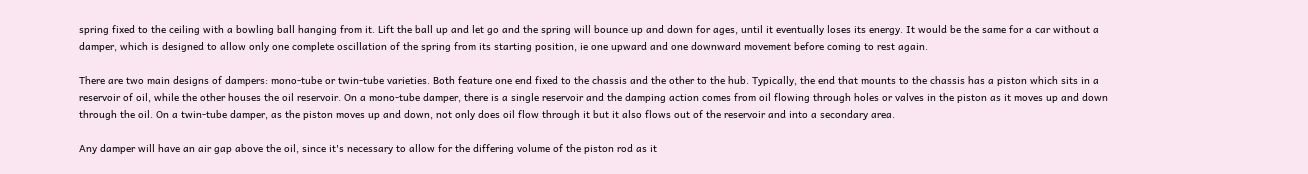spring fixed to the ceiling with a bowling ball hanging from it. Lift the ball up and let go and the spring will bounce up and down for ages, until it eventually loses its energy. It would be the same for a car without a damper, which is designed to allow only one complete oscillation of the spring from its starting position, ie one upward and one downward movement before coming to rest again.

There are two main designs of dampers: mono-tube or twin-tube varieties. Both feature one end fixed to the chassis and the other to the hub. Typically, the end that mounts to the chassis has a piston which sits in a reservoir of oil, while the other houses the oil reservoir. On a mono-tube damper, there is a single reservoir and the damping action comes from oil flowing through holes or valves in the piston as it moves up and down through the oil. On a twin-tube damper, as the piston moves up and down, not only does oil flow through it but it also flows out of the reservoir and into a secondary area.

Any damper will have an air gap above the oil, since it's necessary to allow for the differing volume of the piston rod as it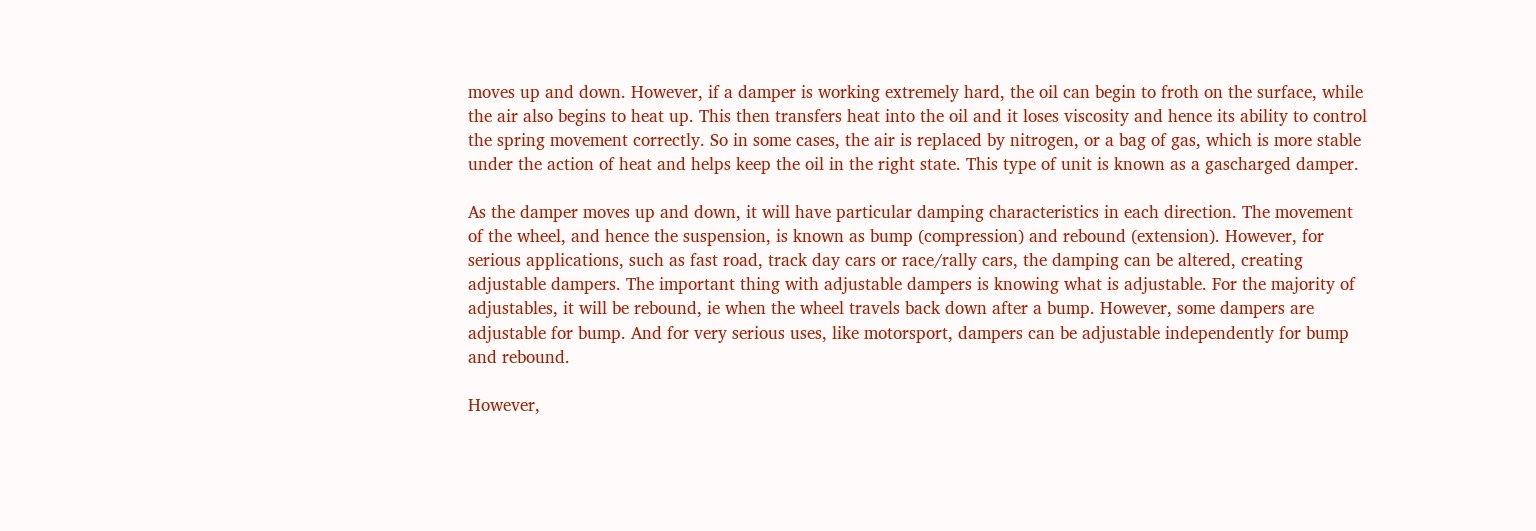moves up and down. However, if a damper is working extremely hard, the oil can begin to froth on the surface, while the air also begins to heat up. This then transfers heat into the oil and it loses viscosity and hence its ability to control the spring movement correctly. So in some cases, the air is replaced by nitrogen, or a bag of gas, which is more stable under the action of heat and helps keep the oil in the right state. This type of unit is known as a gascharged damper.

As the damper moves up and down, it will have particular damping characteristics in each direction. The movement of the wheel, and hence the suspension, is known as bump (compression) and rebound (extension). However, for serious applications, such as fast road, track day cars or race/rally cars, the damping can be altered, creating adjustable dampers. The important thing with adjustable dampers is knowing what is adjustable. For the majority of adjustables, it will be rebound, ie when the wheel travels back down after a bump. However, some dampers are adjustable for bump. And for very serious uses, like motorsport, dampers can be adjustable independently for bump and rebound.

However,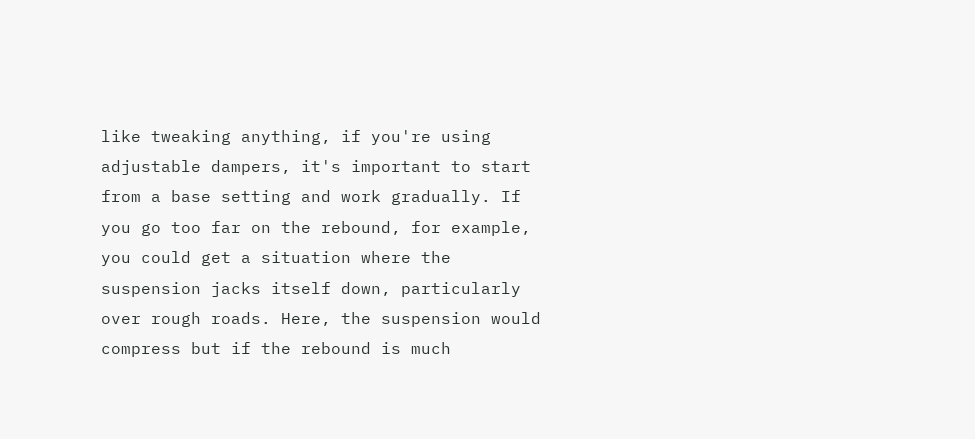like tweaking anything, if you're using adjustable dampers, it's important to start from a base setting and work gradually. If you go too far on the rebound, for example, you could get a situation where the suspension jacks itself down, particularly over rough roads. Here, the suspension would compress but if the rebound is much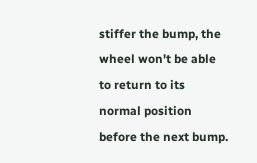stiffer the bump, the wheel won't be able to return to its normal position before the next bump.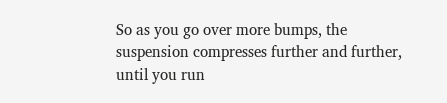So as you go over more bumps, the suspension compresses further and further, until you run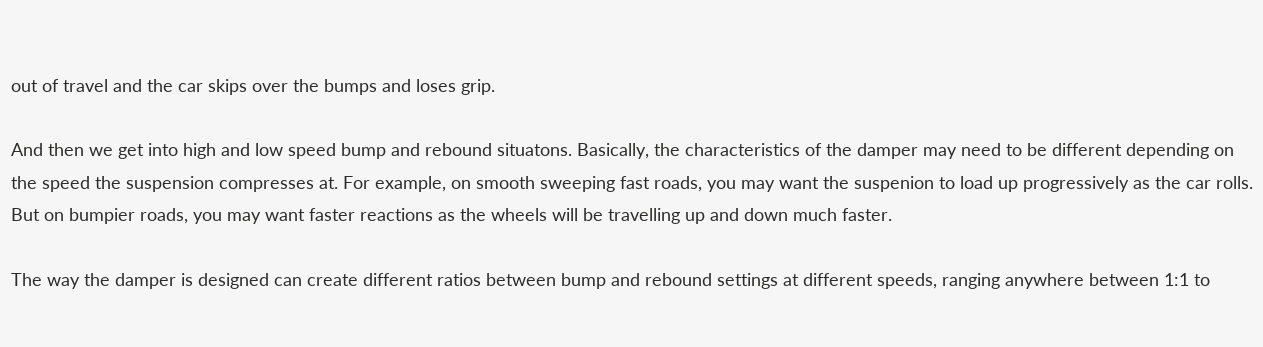out of travel and the car skips over the bumps and loses grip.

And then we get into high and low speed bump and rebound situatons. Basically, the characteristics of the damper may need to be different depending on the speed the suspension compresses at. For example, on smooth sweeping fast roads, you may want the suspenion to load up progressively as the car rolls. But on bumpier roads, you may want faster reactions as the wheels will be travelling up and down much faster.

The way the damper is designed can create different ratios between bump and rebound settings at different speeds, ranging anywhere between 1:1 to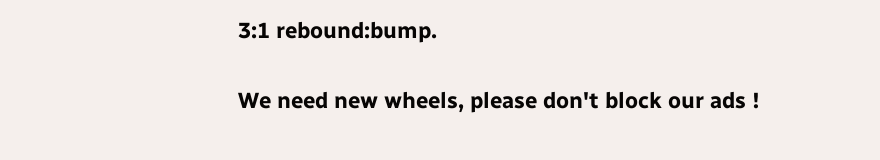3:1 rebound:bump.

We need new wheels, please don't block our ads !